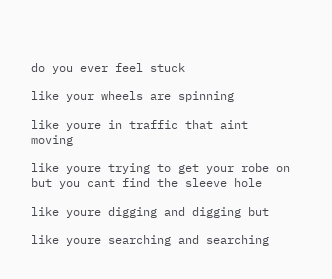do you ever feel stuck

like your wheels are spinning

like youre in traffic that aint moving

like youre trying to get your robe on but you cant find the sleeve hole

like youre digging and digging but

like youre searching and searching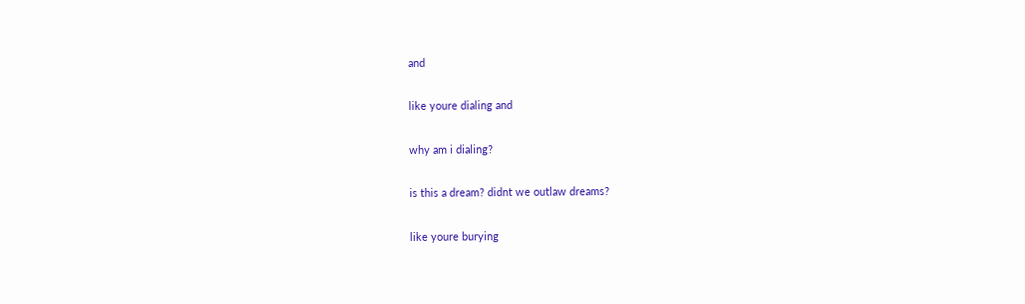and

like youre dialing and

why am i dialing?

is this a dream? didnt we outlaw dreams?

like youre burying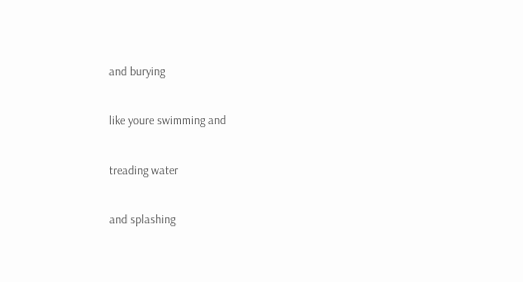and burying

like youre swimming and

treading water

and splashing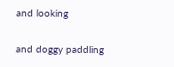and looking

and doggy paddling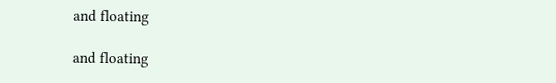and floating

and floating